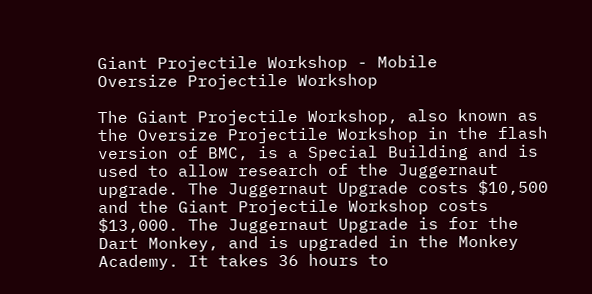Giant Projectile Workshop - Mobile
Oversize Projectile Workshop

The Giant Projectile Workshop, also known as the Oversize Projectile Workshop in the flash version of BMC, is a Special Building and is used to allow research of the Juggernaut upgrade. The Juggernaut Upgrade costs $10,500 and the Giant Projectile Workshop costs $13,000. The Juggernaut Upgrade is for the Dart Monkey, and is upgraded in the Monkey Academy. It takes 36 hours to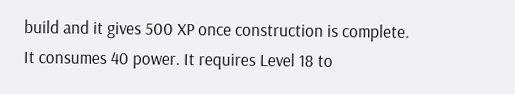build and it gives 500 XP once construction is complete. It consumes 40 power. It requires Level 18 to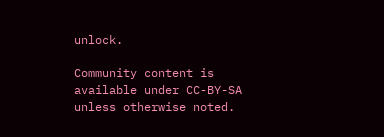unlock.

Community content is available under CC-BY-SA unless otherwise noted.